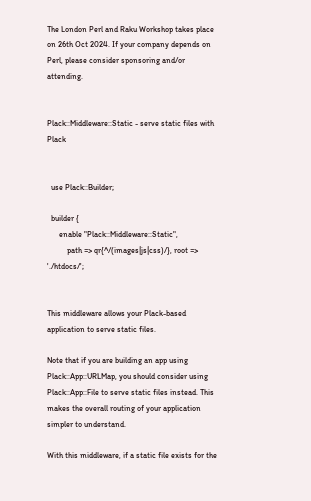The London Perl and Raku Workshop takes place on 26th Oct 2024. If your company depends on Perl, please consider sponsoring and/or attending.


Plack::Middleware::Static - serve static files with Plack


  use Plack::Builder;

  builder {
      enable "Plack::Middleware::Static",
          path => qr{^/(images|js|css)/}, root => './htdocs/';


This middleware allows your Plack-based application to serve static files.

Note that if you are building an app using Plack::App::URLMap, you should consider using Plack::App::File to serve static files instead. This makes the overall routing of your application simpler to understand.

With this middleware, if a static file exists for the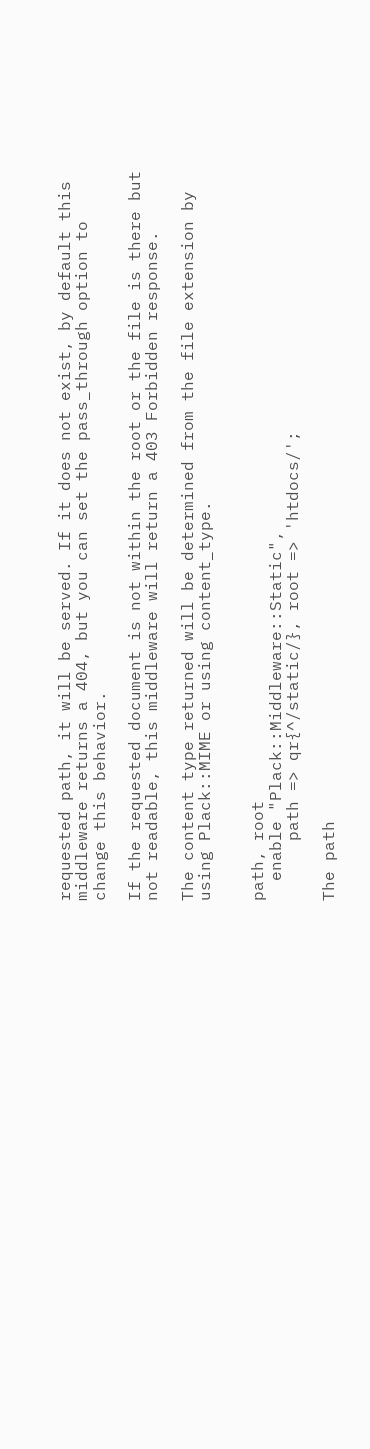requested path, it will be served. If it does not exist, by default this middleware returns a 404, but you can set the pass_through option to change this behavior.

If the requested document is not within the root or the file is there but not readable, this middleware will return a 403 Forbidden response.

The content type returned will be determined from the file extension by using Plack::MIME or using content_type.


path, root
  enable "Plack::Middleware::Static",
      path => qr{^/static/}, root => 'htdocs/';

The path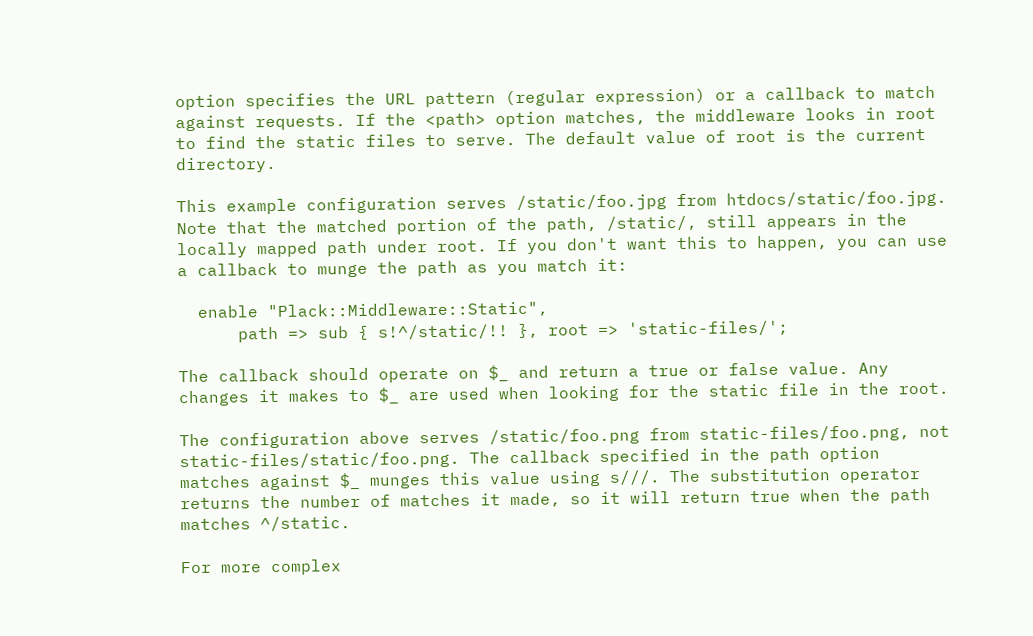option specifies the URL pattern (regular expression) or a callback to match against requests. If the <path> option matches, the middleware looks in root to find the static files to serve. The default value of root is the current directory.

This example configuration serves /static/foo.jpg from htdocs/static/foo.jpg. Note that the matched portion of the path, /static/, still appears in the locally mapped path under root. If you don't want this to happen, you can use a callback to munge the path as you match it:

  enable "Plack::Middleware::Static",
      path => sub { s!^/static/!! }, root => 'static-files/';

The callback should operate on $_ and return a true or false value. Any changes it makes to $_ are used when looking for the static file in the root.

The configuration above serves /static/foo.png from static-files/foo.png, not static-files/static/foo.png. The callback specified in the path option matches against $_ munges this value using s///. The substitution operator returns the number of matches it made, so it will return true when the path matches ^/static.

For more complex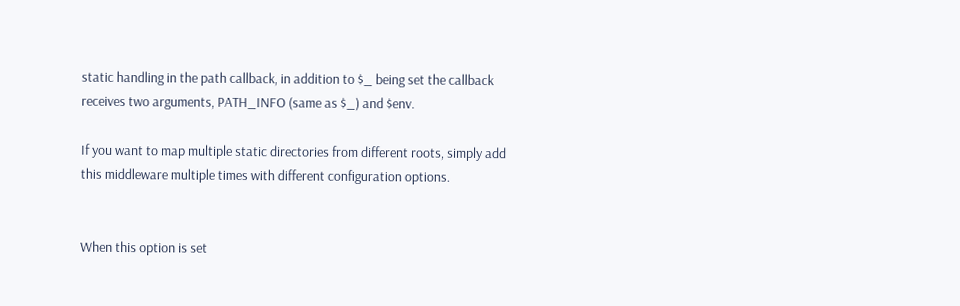static handling in the path callback, in addition to $_ being set the callback receives two arguments, PATH_INFO (same as $_) and $env.

If you want to map multiple static directories from different roots, simply add this middleware multiple times with different configuration options.


When this option is set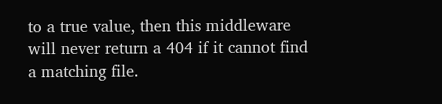to a true value, then this middleware will never return a 404 if it cannot find a matching file.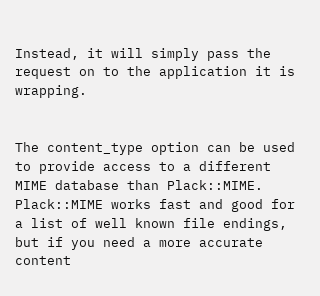Instead, it will simply pass the request on to the application it is wrapping.


The content_type option can be used to provide access to a different MIME database than Plack::MIME. Plack::MIME works fast and good for a list of well known file endings, but if you need a more accurate content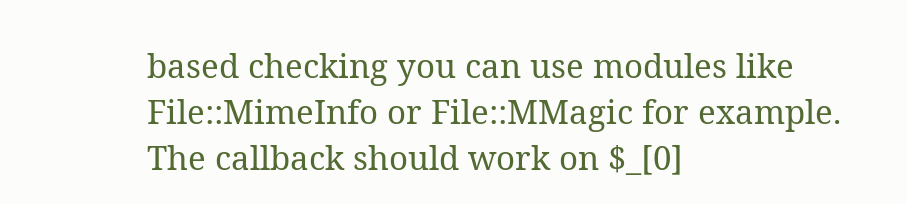based checking you can use modules like File::MimeInfo or File::MMagic for example. The callback should work on $_[0]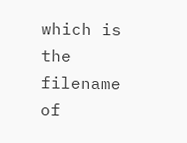which is the filename of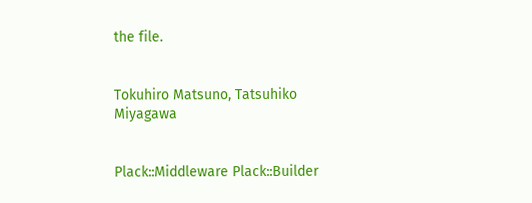the file.


Tokuhiro Matsuno, Tatsuhiko Miyagawa


Plack::Middleware Plack::Builder